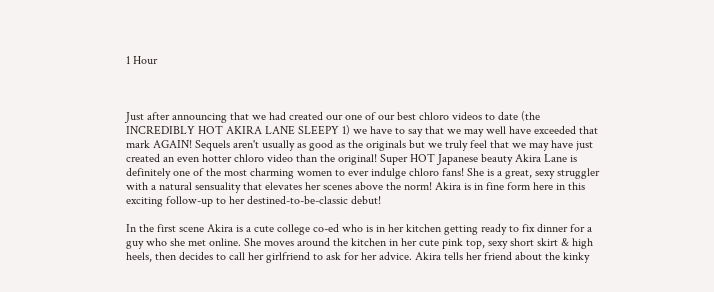1 Hour



Just after announcing that we had created our one of our best chloro videos to date (the INCREDIBLY HOT AKIRA LANE SLEEPY 1) we have to say that we may well have exceeded that mark AGAIN! Sequels aren't usually as good as the originals but we truly feel that we may have just created an even hotter chloro video than the original! Super HOT Japanese beauty Akira Lane is definitely one of the most charming women to ever indulge chloro fans! She is a great, sexy struggler with a natural sensuality that elevates her scenes above the norm! Akira is in fine form here in this exciting follow-up to her destined-to-be-classic debut!

In the first scene Akira is a cute college co-ed who is in her kitchen getting ready to fix dinner for a guy who she met online. She moves around the kitchen in her cute pink top, sexy short skirt & high heels, then decides to call her girlfriend to ask for her advice. Akira tells her friend about the kinky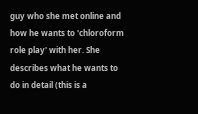guy who she met online and how he wants to 'chloroform role play' with her. She describes what he wants to do in detail (this is a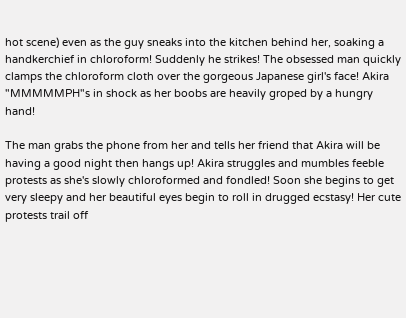hot scene) even as the guy sneaks into the kitchen behind her, soaking a handkerchief in chloroform! Suddenly he strikes! The obsessed man quickly clamps the chloroform cloth over the gorgeous Japanese girl's face! Akira "MMMMMPH"s in shock as her boobs are heavily groped by a hungry hand!

The man grabs the phone from her and tells her friend that Akira will be having a good night then hangs up! Akira struggles and mumbles feeble protests as she's slowly chloroformed and fondled! Soon she begins to get very sleepy and her beautiful eyes begin to roll in drugged ecstasy! Her cute protests trail off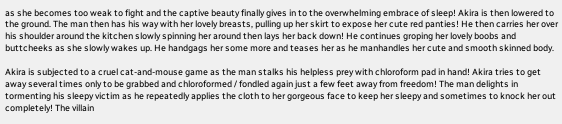as she becomes too weak to fight and the captive beauty finally gives in to the overwhelming embrace of sleep! Akira is then lowered to the ground. The man then has his way with her lovely breasts, pulling up her skirt to expose her cute red panties! He then carries her over his shoulder around the kitchen slowly spinning her around then lays her back down! He continues groping her lovely boobs and buttcheeks as she slowly wakes up. He handgags her some more and teases her as he manhandles her cute and smooth skinned body.

Akira is subjected to a cruel cat-and-mouse game as the man stalks his helpless prey with chloroform pad in hand! Akira tries to get away several times only to be grabbed and chloroformed / fondled again just a few feet away from freedom! The man delights in tormenting his sleepy victim as he repeatedly applies the cloth to her gorgeous face to keep her sleepy and sometimes to knock her out completely! The villain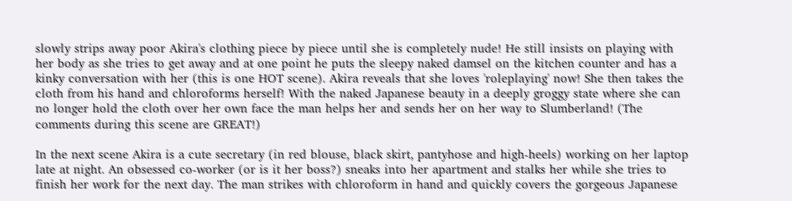slowly strips away poor Akira's clothing piece by piece until she is completely nude! He still insists on playing with her body as she tries to get away and at one point he puts the sleepy naked damsel on the kitchen counter and has a kinky conversation with her (this is one HOT scene). Akira reveals that she loves 'roleplaying' now! She then takes the cloth from his hand and chloroforms herself! With the naked Japanese beauty in a deeply groggy state where she can no longer hold the cloth over her own face the man helps her and sends her on her way to Slumberland! (The comments during this scene are GREAT!)

In the next scene Akira is a cute secretary (in red blouse, black skirt, pantyhose and high-heels) working on her laptop late at night. An obsessed co-worker (or is it her boss?) sneaks into her apartment and stalks her while she tries to finish her work for the next day. The man strikes with chloroform in hand and quickly covers the gorgeous Japanese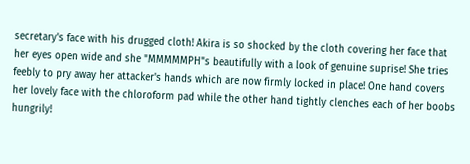secretary's face with his drugged cloth! Akira is so shocked by the cloth covering her face that her eyes open wide and she "MMMMMPH"s beautifully with a look of genuine suprise! She tries feebly to pry away her attacker's hands which are now firmly locked in place! One hand covers her lovely face with the chloroform pad while the other hand tightly clenches each of her boobs hungrily!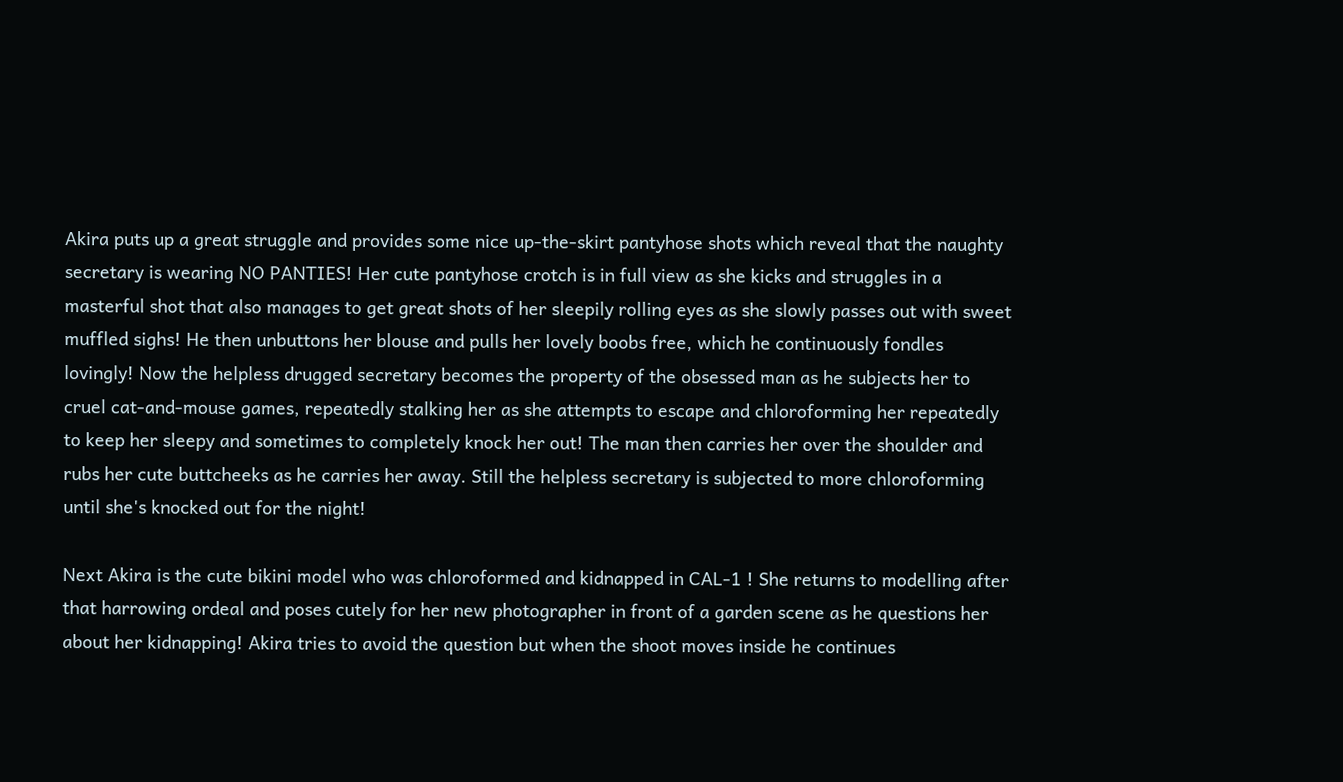Akira puts up a great struggle and provides some nice up-the-skirt pantyhose shots which reveal that the naughty secretary is wearing NO PANTIES! Her cute pantyhose crotch is in full view as she kicks and struggles in a masterful shot that also manages to get great shots of her sleepily rolling eyes as she slowly passes out with sweet muffled sighs! He then unbuttons her blouse and pulls her lovely boobs free, which he continuously fondles lovingly! Now the helpless drugged secretary becomes the property of the obsessed man as he subjects her to cruel cat-and-mouse games, repeatedly stalking her as she attempts to escape and chloroforming her repeatedly to keep her sleepy and sometimes to completely knock her out! The man then carries her over the shoulder and rubs her cute buttcheeks as he carries her away. Still the helpless secretary is subjected to more chloroforming until she's knocked out for the night!

Next Akira is the cute bikini model who was chloroformed and kidnapped in CAL-1 ! She returns to modelling after that harrowing ordeal and poses cutely for her new photographer in front of a garden scene as he questions her about her kidnapping! Akira tries to avoid the question but when the shoot moves inside he continues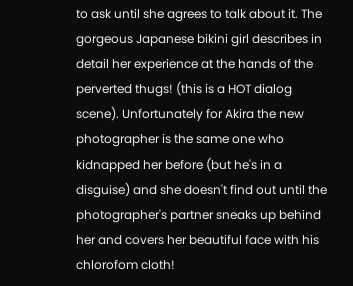to ask until she agrees to talk about it. The gorgeous Japanese bikini girl describes in detail her experience at the hands of the perverted thugs! (this is a HOT dialog scene). Unfortunately for Akira the new photographer is the same one who kidnapped her before (but he's in a disguise) and she doesn't find out until the photographer's partner sneaks up behind her and covers her beautiful face with his chlorofom cloth!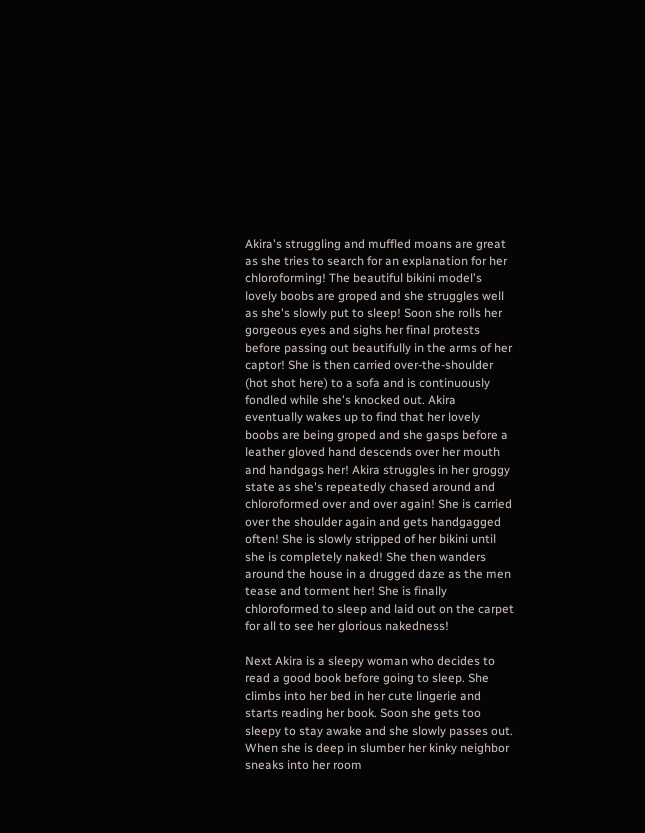Akira's struggling and muffled moans are great as she tries to search for an explanation for her chloroforming! The beautiful bikini model's lovely boobs are groped and she struggles well as she's slowly put to sleep! Soon she rolls her gorgeous eyes and sighs her final protests before passing out beautifully in the arms of her captor! She is then carried over-the-shoulder (hot shot here) to a sofa and is continuously fondled while she's knocked out. Akira eventually wakes up to find that her lovely boobs are being groped and she gasps before a leather gloved hand descends over her mouth and handgags her! Akira struggles in her groggy state as she's repeatedly chased around and chloroformed over and over again! She is carried over the shoulder again and gets handgagged often! She is slowly stripped of her bikini until she is completely naked! She then wanders around the house in a drugged daze as the men tease and torment her! She is finally chloroformed to sleep and laid out on the carpet for all to see her glorious nakedness!

Next Akira is a sleepy woman who decides to read a good book before going to sleep. She climbs into her bed in her cute lingerie and starts reading her book. Soon she gets too sleepy to stay awake and she slowly passes out. When she is deep in slumber her kinky neighbor sneaks into her room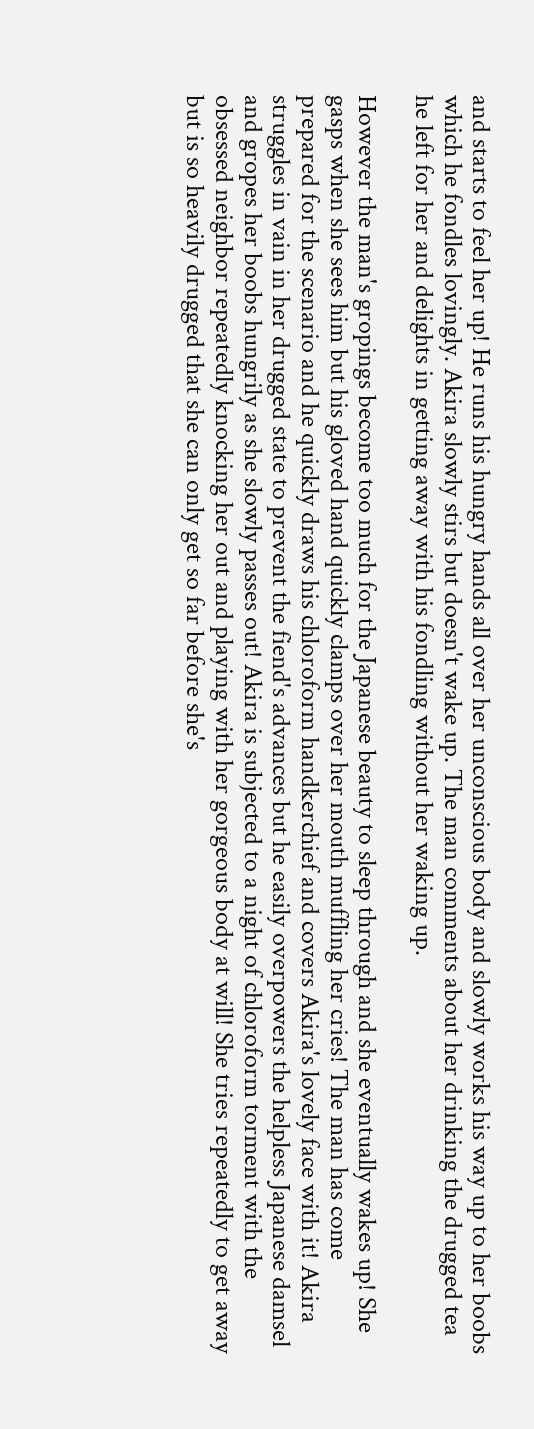and starts to feel her up! He runs his hungry hands all over her unconscious body and slowly works his way up to her boobs which he fondles lovingly. Akira slowly stirs but doesn't wake up. The man comments about her drinking the drugged tea he left for her and delights in getting away with his fondling without her waking up.

However the man's gropings become too much for the Japanese beauty to sleep through and she eventually wakes up! She gasps when she sees him but his gloved hand quickly clamps over her mouth muffling her cries! The man has come prepared for the scenario and he quickly draws his chloroform handkerchief and covers Akira's lovely face with it! Akira struggles in vain in her drugged state to prevent the fiend's advances but he easily overpowers the helpless Japanese damsel and gropes her boobs hungrily as she slowly passes out! Akira is subjected to a night of chloroform torment with the obsessed neighbor repeatedly knocking her out and playing with her gorgeous body at will! She tries repeatedly to get away but is so heavily drugged that she can only get so far before she's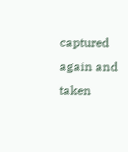captured again and taken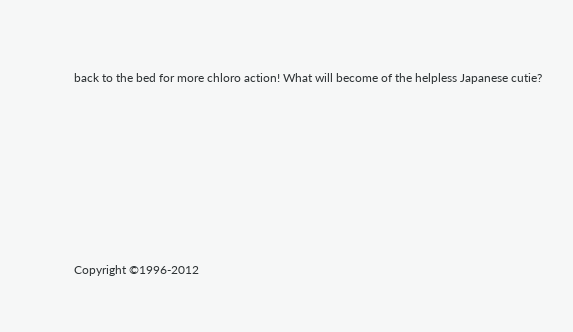back to the bed for more chloro action! What will become of the helpless Japanese cutie?







Copyright ©1996-2012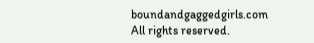boundandgaggedgirls.com
All rights reserved.